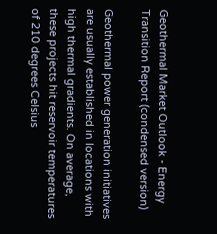Geothermal Market Outlook - Energy Transition Report (condensed version)

Geothermal power generation initiatives are usually established in locations with high thermal gradients. On average, these projects hit reservoir temperatures of 210 degrees Celsius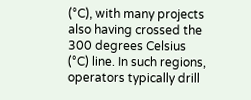(°C), with many projects also having crossed the 300 degrees Celsius (°C) line. In such regions, operators typically drill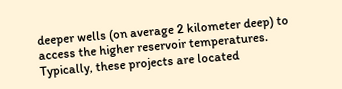deeper wells (on average 2 kilometer deep) to access the higher reservoir temperatures. Typically, these projects are located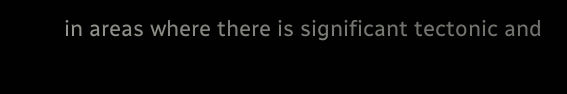in areas where there is significant tectonic and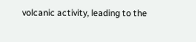volcanic activity, leading to the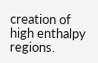creation of high enthalpy regions.